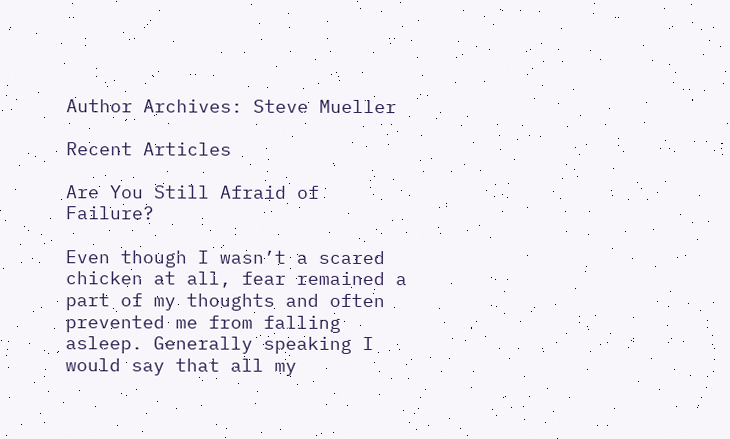Author Archives: Steve Mueller

Recent Articles

Are You Still Afraid of Failure?

Even though I wasn’t a scared chicken at all, fear remained a part of my thoughts and often prevented me from falling asleep. Generally speaking I would say that all my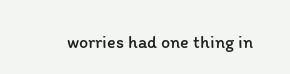worries had one thing in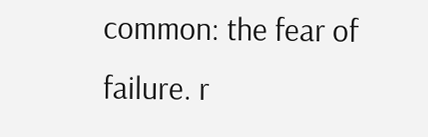common: the fear of failure. r